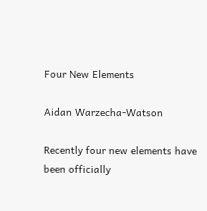Four New Elements

Aidan Warzecha-Watson

Recently four new elements have been officially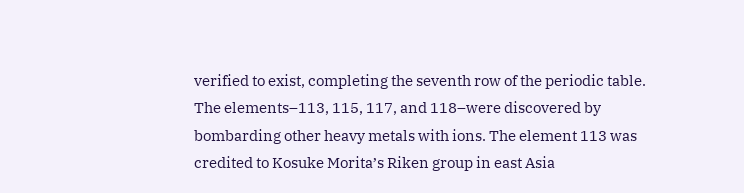verified to exist, completing the seventh row of the periodic table. The elements–113, 115, 117, and 118–were discovered by bombarding other heavy metals with ions. The element 113 was credited to Kosuke Morita’s Riken group in east Asia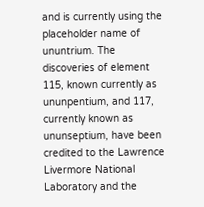and is currently using the placeholder name of ununtrium. The discoveries of element 115, known currently as ununpentium, and 117, currently known as ununseptium, have been credited to the Lawrence Livermore National Laboratory and the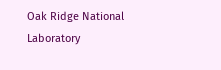Oak Ridge National Laboratory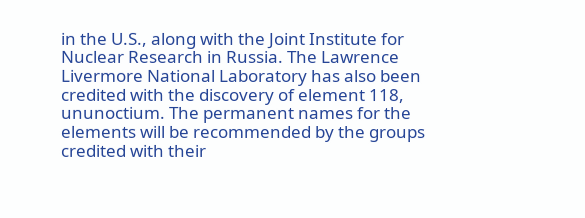in the U.S., along with the Joint Institute for Nuclear Research in Russia. The Lawrence Livermore National Laboratory has also been credited with the discovery of element 118, ununoctium. The permanent names for the elements will be recommended by the groups credited with their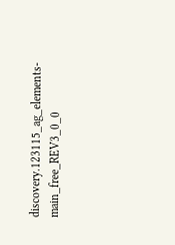discovery.123115_ag_elements-main_free_REV3_0_0